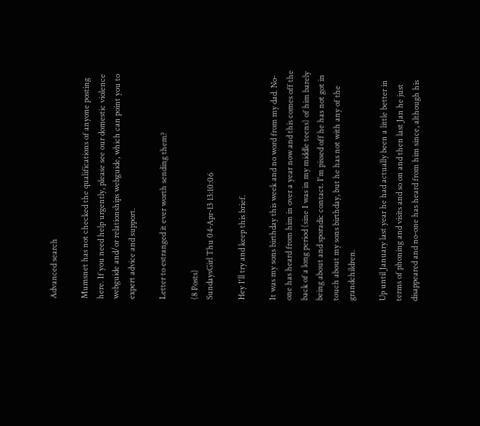Advanced search

Mumsnet has not checked the qualifications of anyone posting here. If you need help urgently, please see our domestic violence webguide and/or relationships webguide, which can point you to expert advice and support.

Letter to estranged it ever worth sending them?

(8 Posts)
SundaysGirl Thu 04-Apr-13 13:10:06

Hey I'll try and keep this brief.

It was my sons birthday this week and no word from my dad. No-one has heard from him in over a year now and this comes off the back of a long period (sine I was in my middle teens) of him barely being about and sporadic contact. I'm pissed off he has not got in touch about my sons birthday, but he has not with any of the grandchildren.

Up until January last year he had actually been a little better in terms of phoning and visits and so on and then last Jan he just disappeared and no-one has heard from him since, although his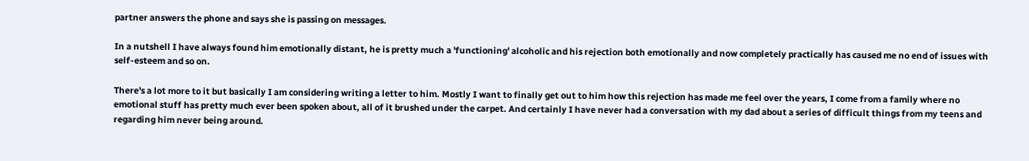partner answers the phone and says she is passing on messages.

In a nutshell I have always found him emotionally distant, he is pretty much a 'functioning' alcoholic and his rejection both emotionally and now completely practically has caused me no end of issues with self-esteem and so on.

There's a lot more to it but basically I am considering writing a letter to him. Mostly I want to finally get out to him how this rejection has made me feel over the years, I come from a family where no emotional stuff has pretty much ever been spoken about, all of it brushed under the carpet. And certainly I have never had a conversation with my dad about a series of difficult things from my teens and regarding him never being around.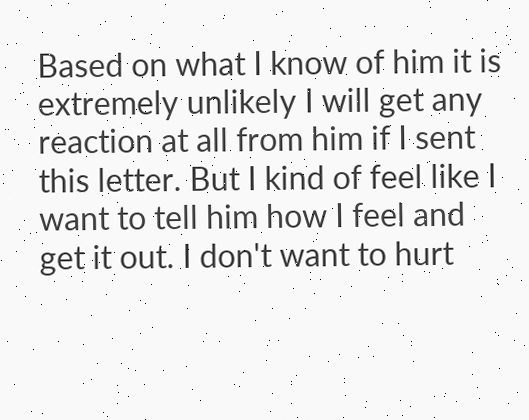Based on what I know of him it is extremely unlikely I will get any reaction at all from him if I sent this letter. But I kind of feel like I want to tell him how I feel and get it out. I don't want to hurt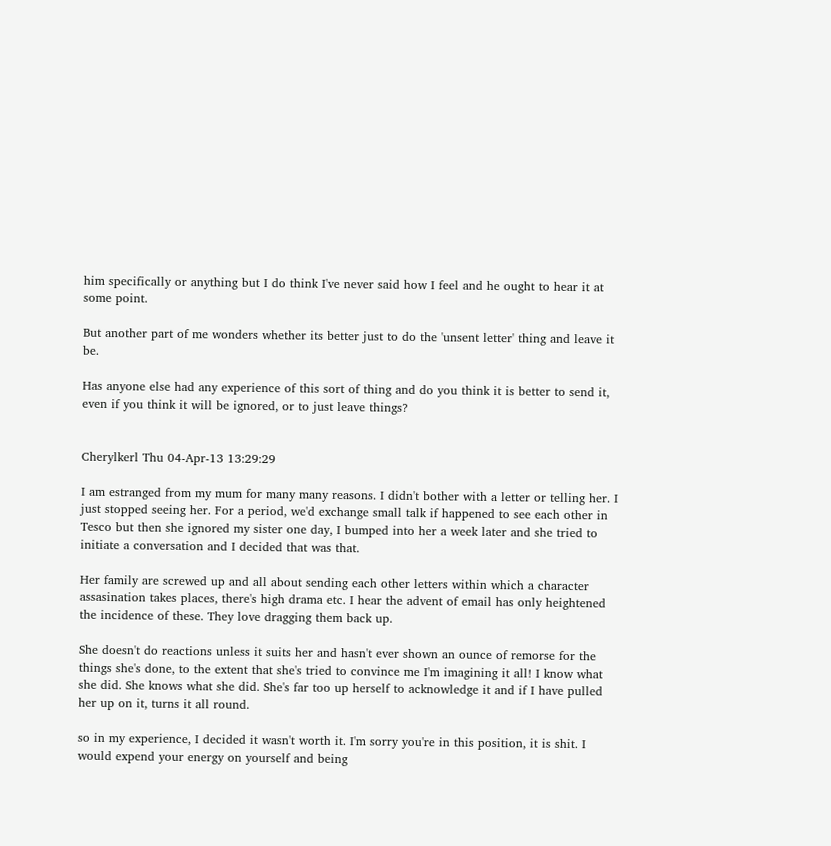him specifically or anything but I do think I've never said how I feel and he ought to hear it at some point.

But another part of me wonders whether its better just to do the 'unsent letter' thing and leave it be.

Has anyone else had any experience of this sort of thing and do you think it is better to send it, even if you think it will be ignored, or to just leave things?


Cherylkerl Thu 04-Apr-13 13:29:29

I am estranged from my mum for many many reasons. I didn't bother with a letter or telling her. I just stopped seeing her. For a period, we'd exchange small talk if happened to see each other in Tesco but then she ignored my sister one day, I bumped into her a week later and she tried to initiate a conversation and I decided that was that.

Her family are screwed up and all about sending each other letters within which a character assasination takes places, there's high drama etc. I hear the advent of email has only heightened the incidence of these. They love dragging them back up.

She doesn't do reactions unless it suits her and hasn't ever shown an ounce of remorse for the things she's done, to the extent that she's tried to convince me I'm imagining it all! I know what she did. She knows what she did. She's far too up herself to acknowledge it and if I have pulled her up on it, turns it all round.

so in my experience, I decided it wasn't worth it. I'm sorry you're in this position, it is shit. I would expend your energy on yourself and being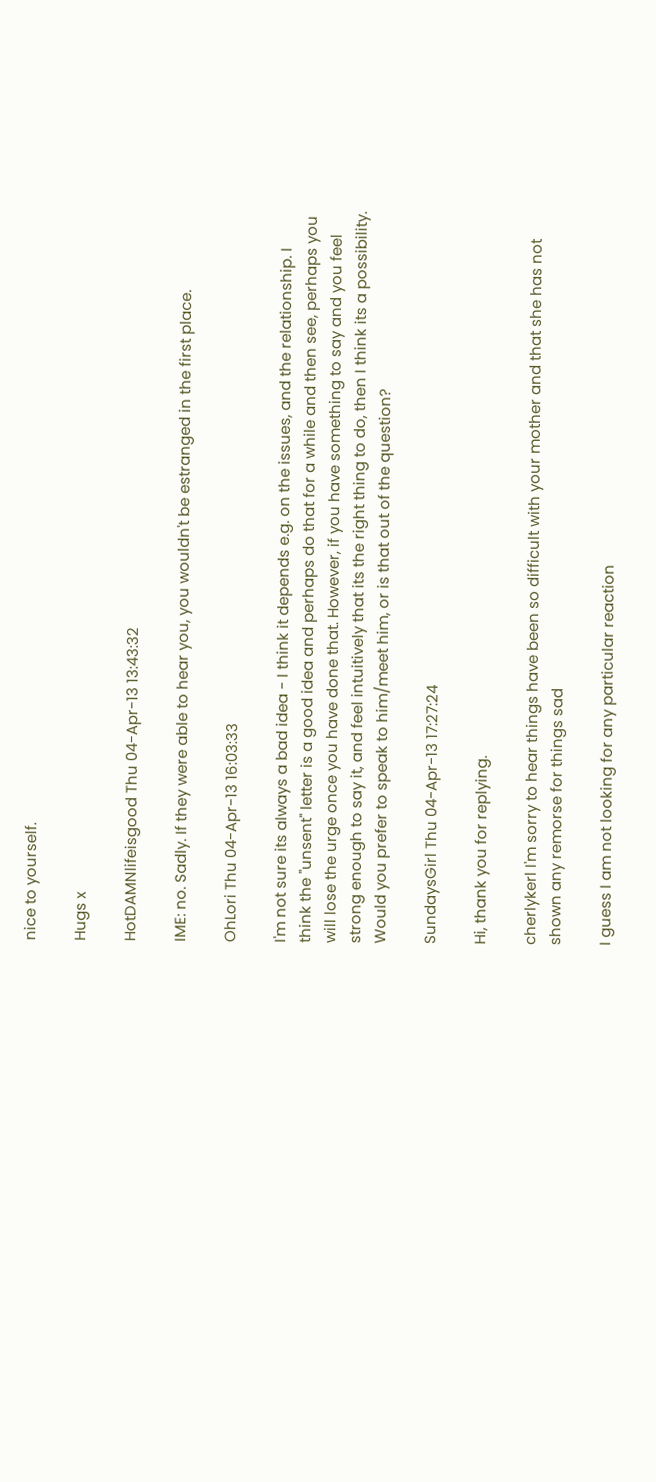nice to yourself.

Hugs x

HotDAMNlifeisgood Thu 04-Apr-13 13:43:32

IME: no. Sadly. If they were able to hear you, you wouldn't be estranged in the first place.

OhLori Thu 04-Apr-13 16:03:33

I'm not sure its always a bad idea - I think it depends e.g. on the issues, and the relationship. I think the "unsent" letter is a good idea and perhaps do that for a while and then see, perhaps you will lose the urge once you have done that. However, if you have something to say and you feel strong enough to say it, and feel intuitively that its the right thing to do, then I think its a possibility. Would you prefer to speak to him/meet him, or is that out of the question?

SundaysGirl Thu 04-Apr-13 17:27:24

Hi, thank you for replying.

cherlykerl I'm sorry to hear things have been so difficult with your mother and that she has not shown any remorse for things sad

I guess I am not looking for any particular reaction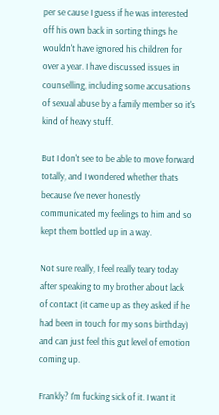per se cause I guess if he was interested off his own back in sorting things he wouldn't have ignored his children for over a year. I have discussed issues in counselling, including some accusations of sexual abuse by a family member so it's kind of heavy stuff.

But I don't see to be able to move forward totally, and I wondered whether thats because I've never honestly communicated my feelings to him and so kept them bottled up in a way.

Not sure really, I feel really teary today after speaking to my brother about lack of contact (it came up as they asked if he had been in touch for my sons birthday) and can just feel this gut level of emotion coming up.

Frankly? I'm fucking sick of it. I want it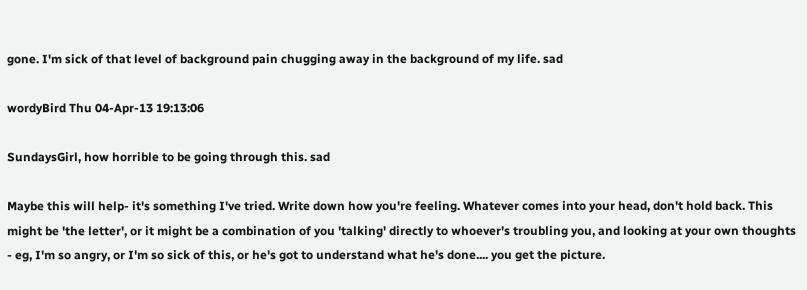gone. I'm sick of that level of background pain chugging away in the background of my life. sad

wordyBird Thu 04-Apr-13 19:13:06

SundaysGirl, how horrible to be going through this. sad

Maybe this will help- it's something I've tried. Write down how you're feeling. Whatever comes into your head, don't hold back. This might be 'the letter', or it might be a combination of you 'talking' directly to whoever's troubling you, and looking at your own thoughts - eg, I'm so angry, or I'm so sick of this, or he's got to understand what he's done.... you get the picture.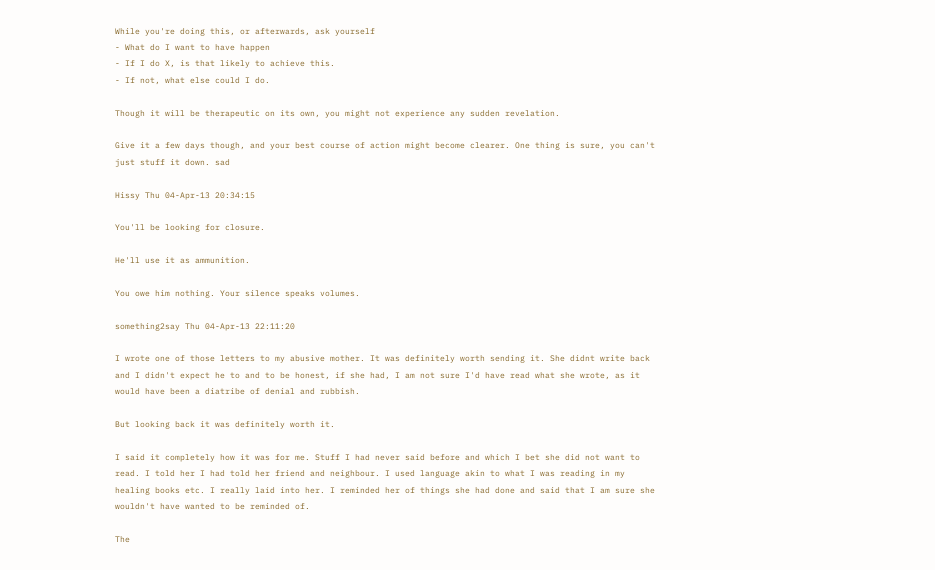While you're doing this, or afterwards, ask yourself
- What do I want to have happen
- If I do X, is that likely to achieve this.
- If not, what else could I do.

Though it will be therapeutic on its own, you might not experience any sudden revelation.

Give it a few days though, and your best course of action might become clearer. One thing is sure, you can't just stuff it down. sad

Hissy Thu 04-Apr-13 20:34:15

You'll be looking for closure.

He'll use it as ammunition.

You owe him nothing. Your silence speaks volumes.

something2say Thu 04-Apr-13 22:11:20

I wrote one of those letters to my abusive mother. It was definitely worth sending it. She didnt write back and I didn't expect he to and to be honest, if she had, I am not sure I'd have read what she wrote, as it would have been a diatribe of denial and rubbish.

But looking back it was definitely worth it.

I said it completely how it was for me. Stuff I had never said before and which I bet she did not want to read. I told her I had told her friend and neighbour. I used language akin to what I was reading in my healing books etc. I really laid into her. I reminded her of things she had done and said that I am sure she wouldn't have wanted to be reminded of.

The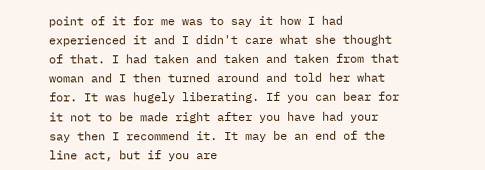point of it for me was to say it how I had experienced it and I didn't care what she thought of that. I had taken and taken and taken from that woman and I then turned around and told her what for. It was hugely liberating. If you can bear for it not to be made right after you have had your say then I recommend it. It may be an end of the line act, but if you are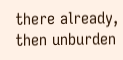there already, then unburden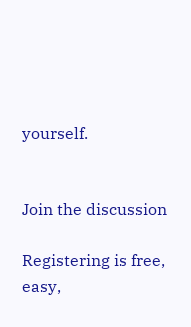yourself.


Join the discussion

Registering is free, easy,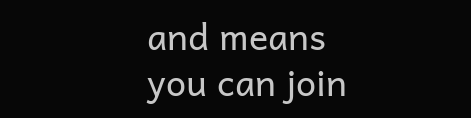and means you can join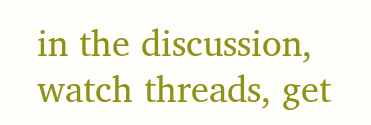in the discussion, watch threads, get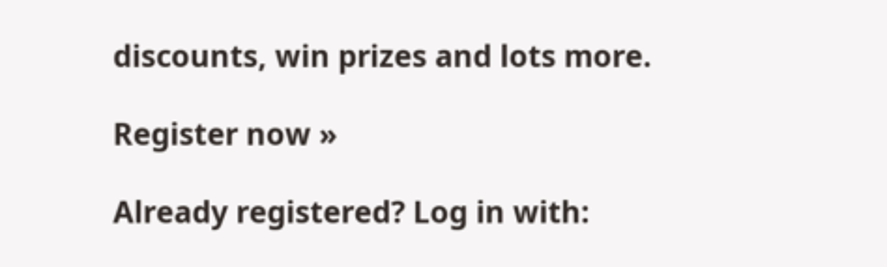discounts, win prizes and lots more.

Register now »

Already registered? Log in with: